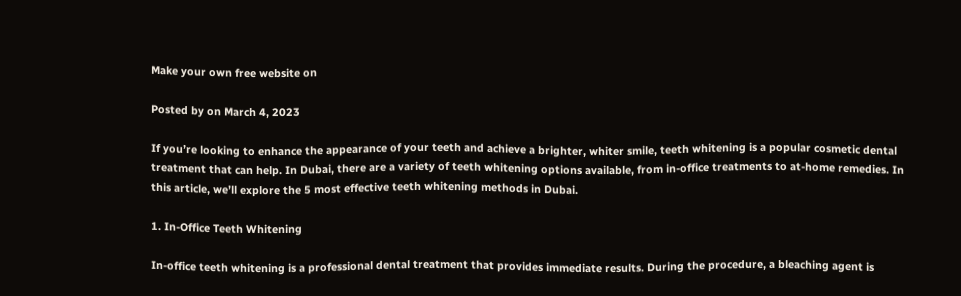Make your own free website on

Posted by on March 4, 2023

If you’re looking to enhance the appearance of your teeth and achieve a brighter, whiter smile, teeth whitening is a popular cosmetic dental treatment that can help. In Dubai, there are a variety of teeth whitening options available, from in-office treatments to at-home remedies. In this article, we’ll explore the 5 most effective teeth whitening methods in Dubai.

1. In-Office Teeth Whitening

In-office teeth whitening is a professional dental treatment that provides immediate results. During the procedure, a bleaching agent is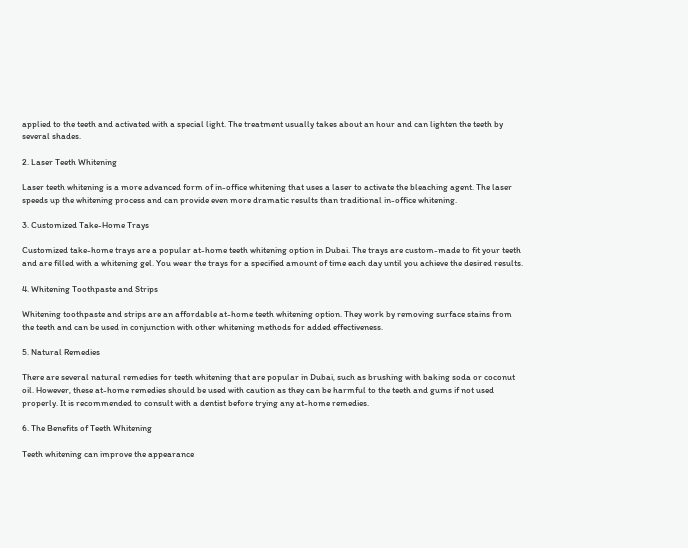applied to the teeth and activated with a special light. The treatment usually takes about an hour and can lighten the teeth by several shades.

2. Laser Teeth Whitening

Laser teeth whitening is a more advanced form of in-office whitening that uses a laser to activate the bleaching agent. The laser speeds up the whitening process and can provide even more dramatic results than traditional in-office whitening.

3. Customized Take-Home Trays

Customized take-home trays are a popular at-home teeth whitening option in Dubai. The trays are custom-made to fit your teeth and are filled with a whitening gel. You wear the trays for a specified amount of time each day until you achieve the desired results.

4. Whitening Toothpaste and Strips

Whitening toothpaste and strips are an affordable at-home teeth whitening option. They work by removing surface stains from the teeth and can be used in conjunction with other whitening methods for added effectiveness.

5. Natural Remedies

There are several natural remedies for teeth whitening that are popular in Dubai, such as brushing with baking soda or coconut oil. However, these at-home remedies should be used with caution as they can be harmful to the teeth and gums if not used properly. It is recommended to consult with a dentist before trying any at-home remedies.

6. The Benefits of Teeth Whitening

Teeth whitening can improve the appearance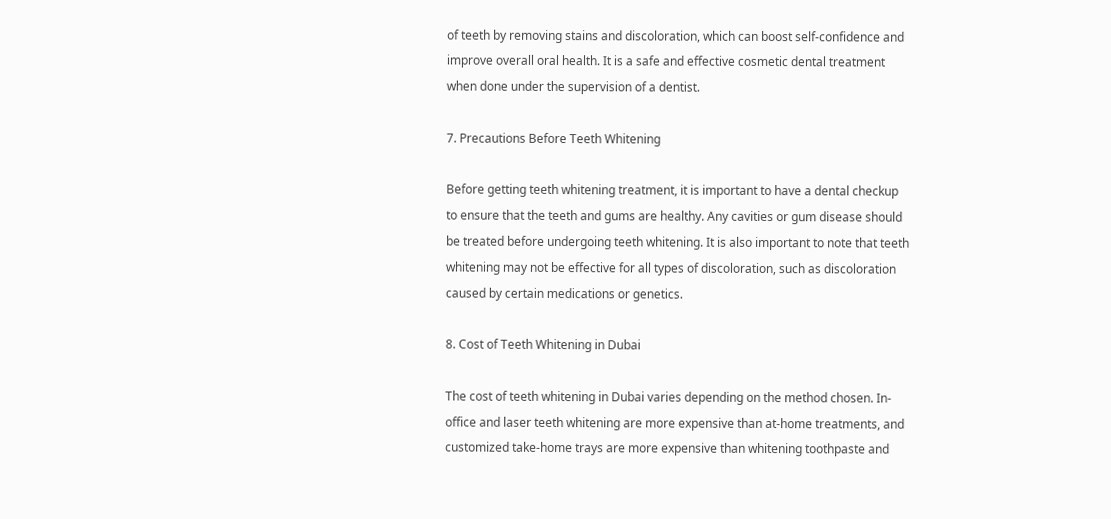of teeth by removing stains and discoloration, which can boost self-confidence and improve overall oral health. It is a safe and effective cosmetic dental treatment when done under the supervision of a dentist.

7. Precautions Before Teeth Whitening

Before getting teeth whitening treatment, it is important to have a dental checkup to ensure that the teeth and gums are healthy. Any cavities or gum disease should be treated before undergoing teeth whitening. It is also important to note that teeth whitening may not be effective for all types of discoloration, such as discoloration caused by certain medications or genetics.

8. Cost of Teeth Whitening in Dubai

The cost of teeth whitening in Dubai varies depending on the method chosen. In-office and laser teeth whitening are more expensive than at-home treatments, and customized take-home trays are more expensive than whitening toothpaste and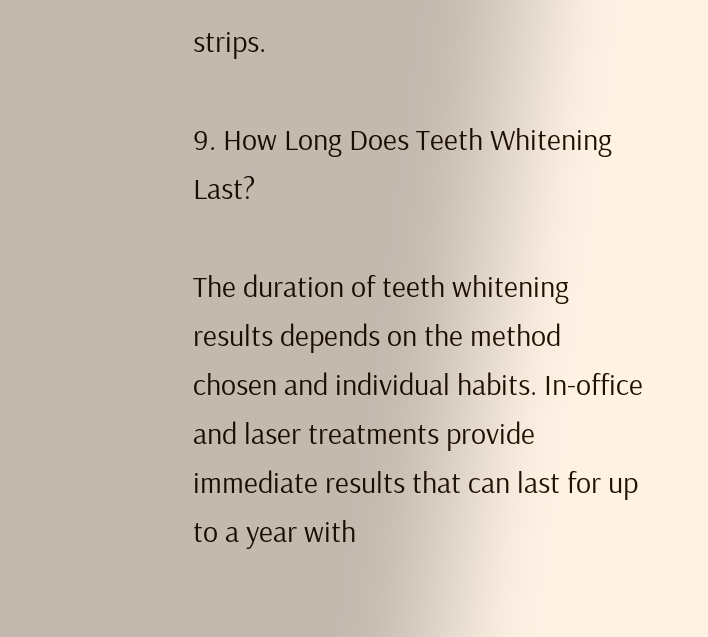strips.

9. How Long Does Teeth Whitening Last?

The duration of teeth whitening results depends on the method chosen and individual habits. In-office and laser treatments provide immediate results that can last for up to a year with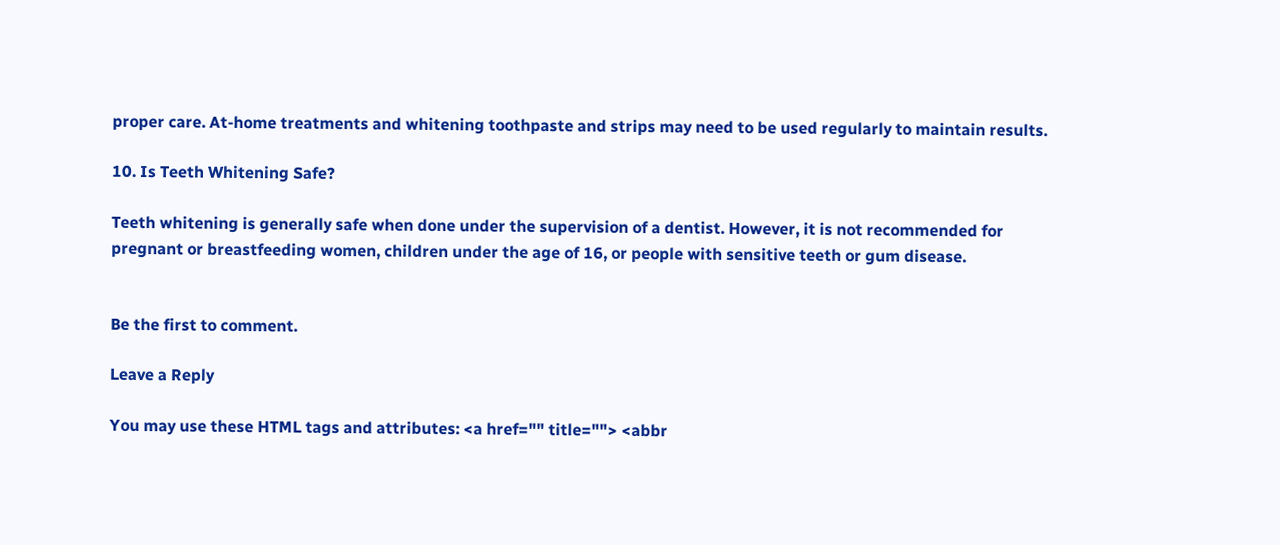proper care. At-home treatments and whitening toothpaste and strips may need to be used regularly to maintain results.

10. Is Teeth Whitening Safe?

Teeth whitening is generally safe when done under the supervision of a dentist. However, it is not recommended for pregnant or breastfeeding women, children under the age of 16, or people with sensitive teeth or gum disease.


Be the first to comment.

Leave a Reply

You may use these HTML tags and attributes: <a href="" title=""> <abbr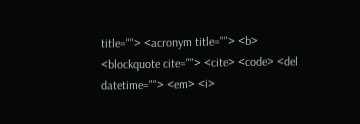title=""> <acronym title=""> <b> <blockquote cite=""> <cite> <code> <del datetime=""> <em> <i>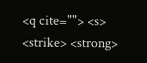<q cite=""> <s> <strike> <strong>